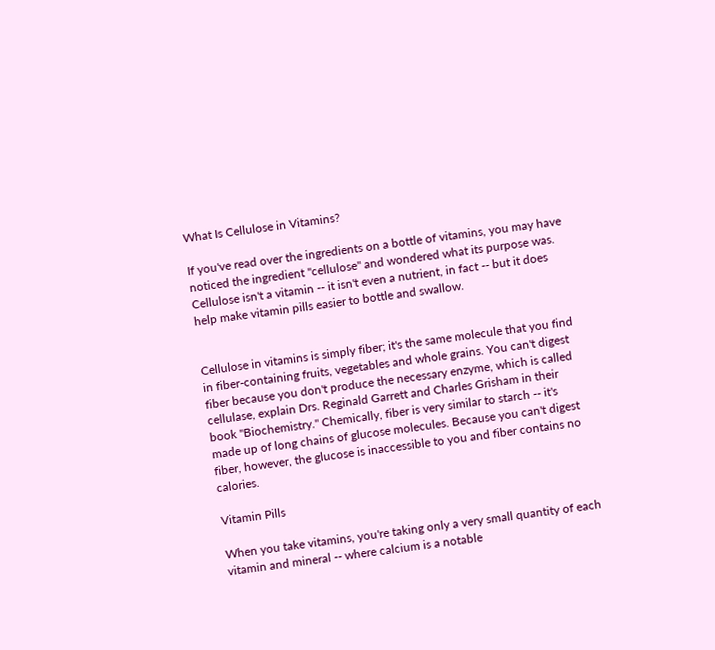What Is Cellulose in Vitamins?

If you've read over the ingredients on a bottle of vitamins, you may have noticed the ingredient "cellulose" and wondered what its purpose was. Cellulose isn't a vitamin -- it isn't even a nutrient, in fact -- but it does help make vitamin pills easier to bottle and swallow.


Cellulose in vitamins is simply fiber; it's the same molecule that you find in fiber-containing fruits, vegetables and whole grains. You can't digest fiber because you don't produce the necessary enzyme, which is called cellulase, explain Drs. Reginald Garrett and Charles Grisham in their book "Biochemistry." Chemically, fiber is very similar to starch -- it's made up of long chains of glucose molecules. Because you can't digest fiber, however, the glucose is inaccessible to you and fiber contains no calories.

Vitamin Pills

When you take vitamins, you're taking only a very small quantity of each vitamin and mineral -- where calcium is a notable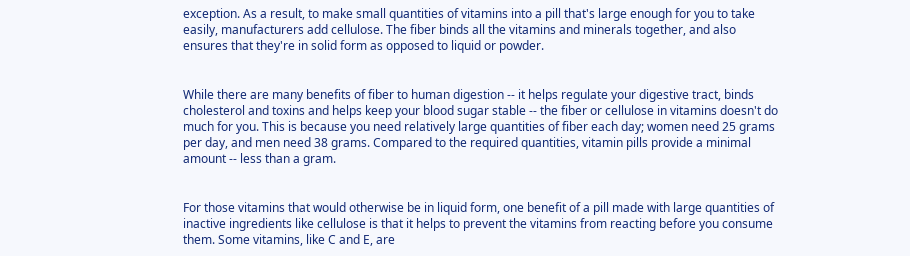exception. As a result, to make small quantities of vitamins into a pill that's large enough for you to take easily, manufacturers add cellulose. The fiber binds all the vitamins and minerals together, and also ensures that they're in solid form as opposed to liquid or powder.


While there are many benefits of fiber to human digestion -- it helps regulate your digestive tract, binds cholesterol and toxins and helps keep your blood sugar stable -- the fiber or cellulose in vitamins doesn't do much for you. This is because you need relatively large quantities of fiber each day; women need 25 grams per day, and men need 38 grams. Compared to the required quantities, vitamin pills provide a minimal amount -- less than a gram.


For those vitamins that would otherwise be in liquid form, one benefit of a pill made with large quantities of inactive ingredients like cellulose is that it helps to prevent the vitamins from reacting before you consume them. Some vitamins, like C and E, are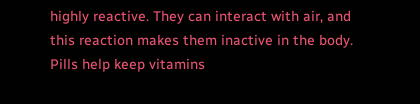highly reactive. They can interact with air, and this reaction makes them inactive in the body. Pills help keep vitamins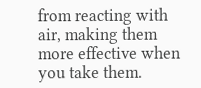from reacting with air, making them more effective when you take them.